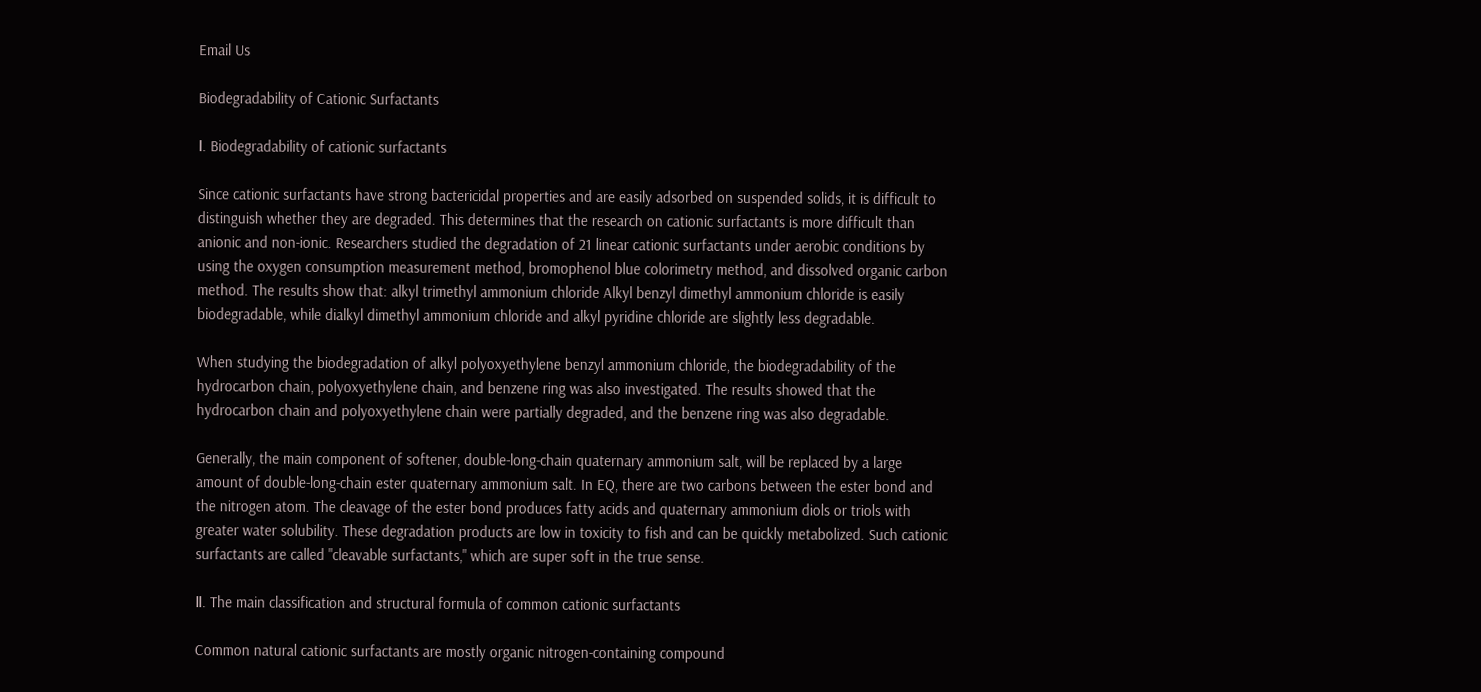Email Us

Biodegradability of Cationic Surfactants

Ⅰ. Biodegradability of cationic surfactants

Since cationic surfactants have strong bactericidal properties and are easily adsorbed on suspended solids, it is difficult to distinguish whether they are degraded. This determines that the research on cationic surfactants is more difficult than anionic and non-ionic. Researchers studied the degradation of 21 linear cationic surfactants under aerobic conditions by using the oxygen consumption measurement method, bromophenol blue colorimetry method, and dissolved organic carbon method. The results show that: alkyl trimethyl ammonium chloride Alkyl benzyl dimethyl ammonium chloride is easily biodegradable, while dialkyl dimethyl ammonium chloride and alkyl pyridine chloride are slightly less degradable.

When studying the biodegradation of alkyl polyoxyethylene benzyl ammonium chloride, the biodegradability of the hydrocarbon chain, polyoxyethylene chain, and benzene ring was also investigated. The results showed that the hydrocarbon chain and polyoxyethylene chain were partially degraded, and the benzene ring was also degradable.

Generally, the main component of softener, double-long-chain quaternary ammonium salt, will be replaced by a large amount of double-long-chain ester quaternary ammonium salt. In EQ, there are two carbons between the ester bond and the nitrogen atom. The cleavage of the ester bond produces fatty acids and quaternary ammonium diols or triols with greater water solubility. These degradation products are low in toxicity to fish and can be quickly metabolized. Such cationic surfactants are called "cleavable surfactants," which are super soft in the true sense.

Ⅱ. The main classification and structural formula of common cationic surfactants

Common natural cationic surfactants are mostly organic nitrogen-containing compound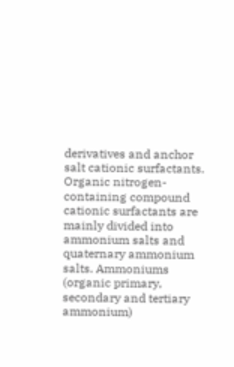derivatives and anchor salt cationic surfactants. Organic nitrogen-containing compound cationic surfactants are mainly divided into ammonium salts and quaternary ammonium salts. Ammoniums (organic primary, secondary and tertiary ammonium)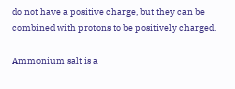do not have a positive charge, but they can be combined with protons to be positively charged.

Ammonium salt is a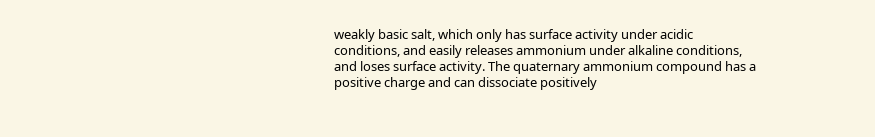weakly basic salt, which only has surface activity under acidic conditions, and easily releases ammonium under alkaline conditions, and loses surface activity. The quaternary ammonium compound has a positive charge and can dissociate positively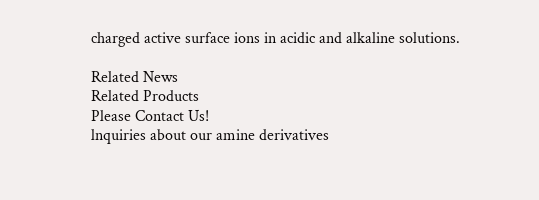charged active surface ions in acidic and alkaline solutions.

Related News
Related Products
Please Contact Us!
lnquiries about our amine derivatives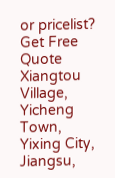or pricelist?
Get Free Quote
Xiangtou Village, Yicheng Town, Yixing City, Jiangsu,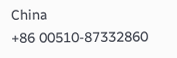China
+86 00510-87332860